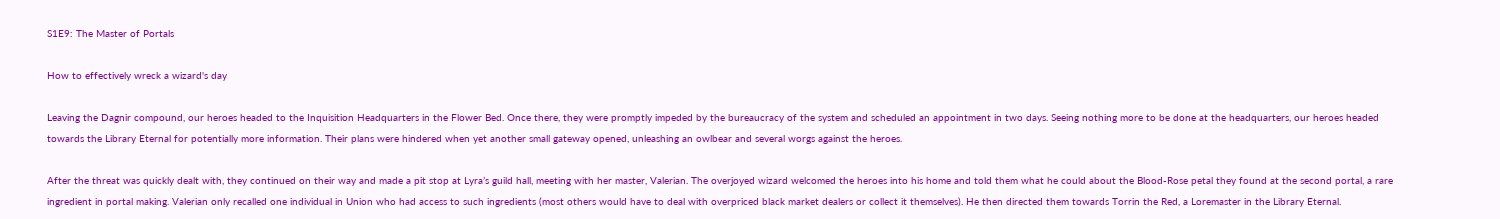S1E9: The Master of Portals

How to effectively wreck a wizard's day

Leaving the Dagnir compound, our heroes headed to the Inquisition Headquarters in the Flower Bed. Once there, they were promptly impeded by the bureaucracy of the system and scheduled an appointment in two days. Seeing nothing more to be done at the headquarters, our heroes headed towards the Library Eternal for potentially more information. Their plans were hindered when yet another small gateway opened, unleashing an owlbear and several worgs against the heroes.

After the threat was quickly dealt with, they continued on their way and made a pit stop at Lyra’s guild hall, meeting with her master, Valerian. The overjoyed wizard welcomed the heroes into his home and told them what he could about the Blood-Rose petal they found at the second portal, a rare ingredient in portal making. Valerian only recalled one individual in Union who had access to such ingredients (most others would have to deal with overpriced black market dealers or collect it themselves). He then directed them towards Torrin the Red, a Loremaster in the Library Eternal.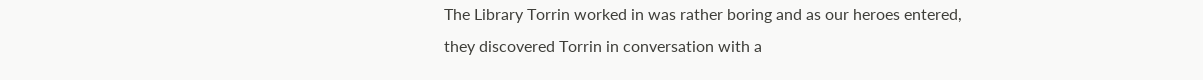The Library Torrin worked in was rather boring and as our heroes entered, they discovered Torrin in conversation with a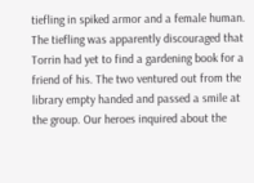tiefling in spiked armor and a female human. The tiefling was apparently discouraged that Torrin had yet to find a gardening book for a friend of his. The two ventured out from the library empty handed and passed a smile at the group. Our heroes inquired about the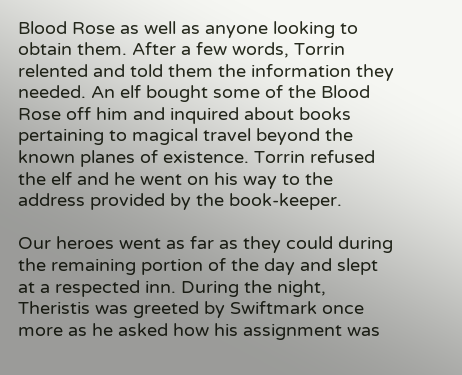Blood Rose as well as anyone looking to obtain them. After a few words, Torrin relented and told them the information they needed. An elf bought some of the Blood Rose off him and inquired about books pertaining to magical travel beyond the known planes of existence. Torrin refused the elf and he went on his way to the address provided by the book-keeper.

Our heroes went as far as they could during the remaining portion of the day and slept at a respected inn. During the night, Theristis was greeted by Swiftmark once more as he asked how his assignment was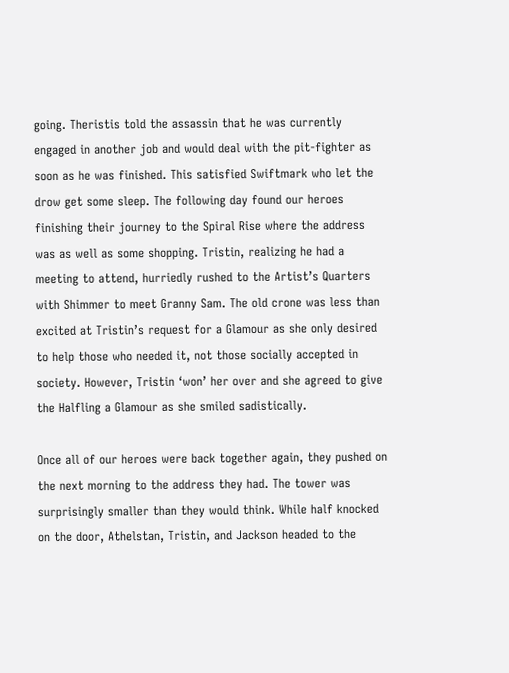going. Theristis told the assassin that he was currently engaged in another job and would deal with the pit-fighter as soon as he was finished. This satisfied Swiftmark who let the drow get some sleep. The following day found our heroes finishing their journey to the Spiral Rise where the address was as well as some shopping. Tristin, realizing he had a meeting to attend, hurriedly rushed to the Artist’s Quarters with Shimmer to meet Granny Sam. The old crone was less than excited at Tristin’s request for a Glamour as she only desired to help those who needed it, not those socially accepted in society. However, Tristin ‘won’ her over and she agreed to give the Halfling a Glamour as she smiled sadistically.

Once all of our heroes were back together again, they pushed on the next morning to the address they had. The tower was surprisingly smaller than they would think. While half knocked on the door, Athelstan, Tristin, and Jackson headed to the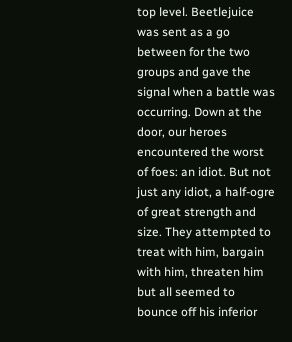top level. Beetlejuice was sent as a go between for the two groups and gave the signal when a battle was occurring. Down at the door, our heroes encountered the worst of foes: an idiot. But not just any idiot, a half-ogre of great strength and size. They attempted to treat with him, bargain with him, threaten him but all seemed to bounce off his inferior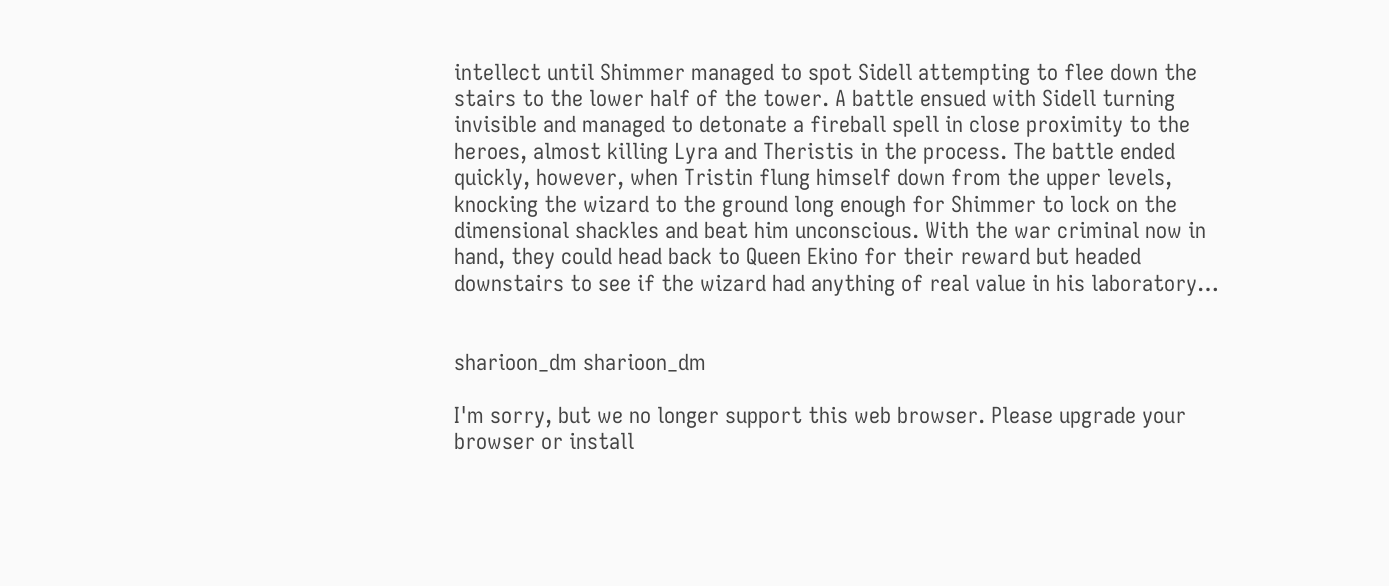intellect until Shimmer managed to spot Sidell attempting to flee down the stairs to the lower half of the tower. A battle ensued with Sidell turning invisible and managed to detonate a fireball spell in close proximity to the heroes, almost killing Lyra and Theristis in the process. The battle ended quickly, however, when Tristin flung himself down from the upper levels, knocking the wizard to the ground long enough for Shimmer to lock on the dimensional shackles and beat him unconscious. With the war criminal now in hand, they could head back to Queen Ekino for their reward but headed downstairs to see if the wizard had anything of real value in his laboratory…


sharioon_dm sharioon_dm

I'm sorry, but we no longer support this web browser. Please upgrade your browser or install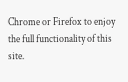Chrome or Firefox to enjoy the full functionality of this site.